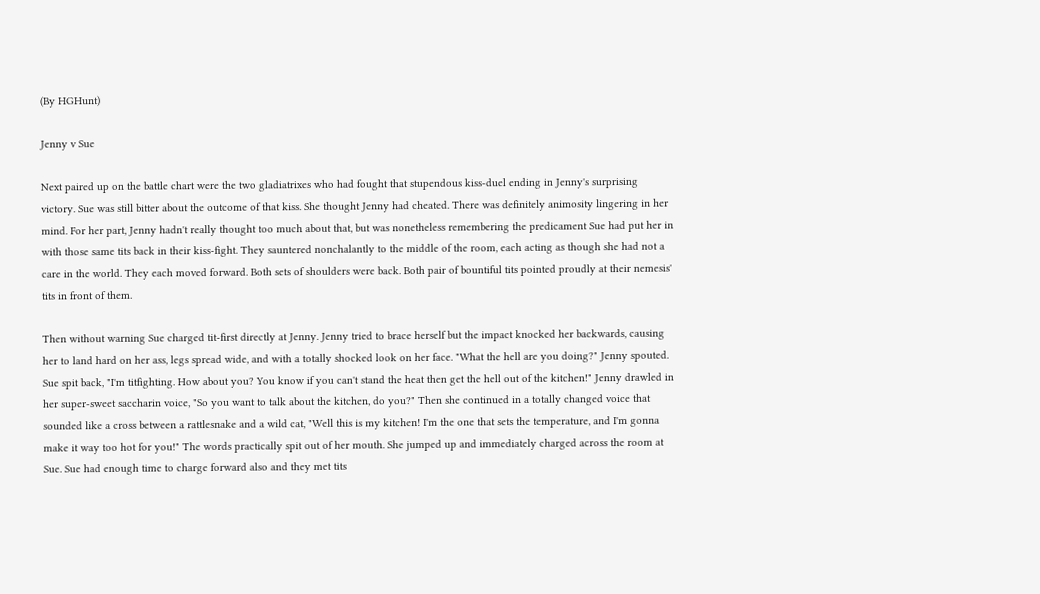(By HGHunt)

Jenny v Sue

Next paired up on the battle chart were the two gladiatrixes who had fought that stupendous kiss-duel ending in Jenny's surprising victory. Sue was still bitter about the outcome of that kiss. She thought Jenny had cheated. There was definitely animosity lingering in her mind. For her part, Jenny hadn't really thought too much about that, but was nonetheless remembering the predicament Sue had put her in with those same tits back in their kiss-fight. They sauntered nonchalantly to the middle of the room, each acting as though she had not a care in the world. They each moved forward. Both sets of shoulders were back. Both pair of bountiful tits pointed proudly at their nemesis' tits in front of them.

Then without warning Sue charged tit-first directly at Jenny. Jenny tried to brace herself but the impact knocked her backwards, causing her to land hard on her ass, legs spread wide, and with a totally shocked look on her face. "What the hell are you doing?" Jenny spouted. Sue spit back, "I'm titfighting. How about you? You know if you can't stand the heat then get the hell out of the kitchen!" Jenny drawled in her super-sweet saccharin voice, "So you want to talk about the kitchen, do you?" Then she continued in a totally changed voice that sounded like a cross between a rattlesnake and a wild cat, "Well this is my kitchen! I'm the one that sets the temperature, and I'm gonna make it way too hot for you!" The words practically spit out of her mouth. She jumped up and immediately charged across the room at Sue. Sue had enough time to charge forward also and they met tits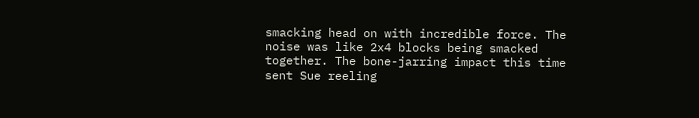smacking head on with incredible force. The noise was like 2x4 blocks being smacked together. The bone-jarring impact this time sent Sue reeling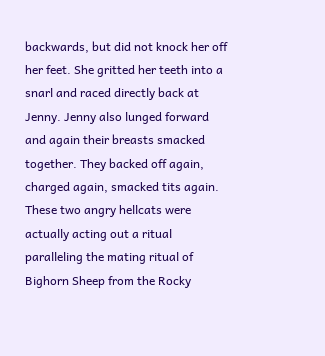backwards, but did not knock her off her feet. She gritted her teeth into a snarl and raced directly back at Jenny. Jenny also lunged forward and again their breasts smacked together. They backed off again, charged again, smacked tits again. These two angry hellcats were actually acting out a ritual paralleling the mating ritual of Bighorn Sheep from the Rocky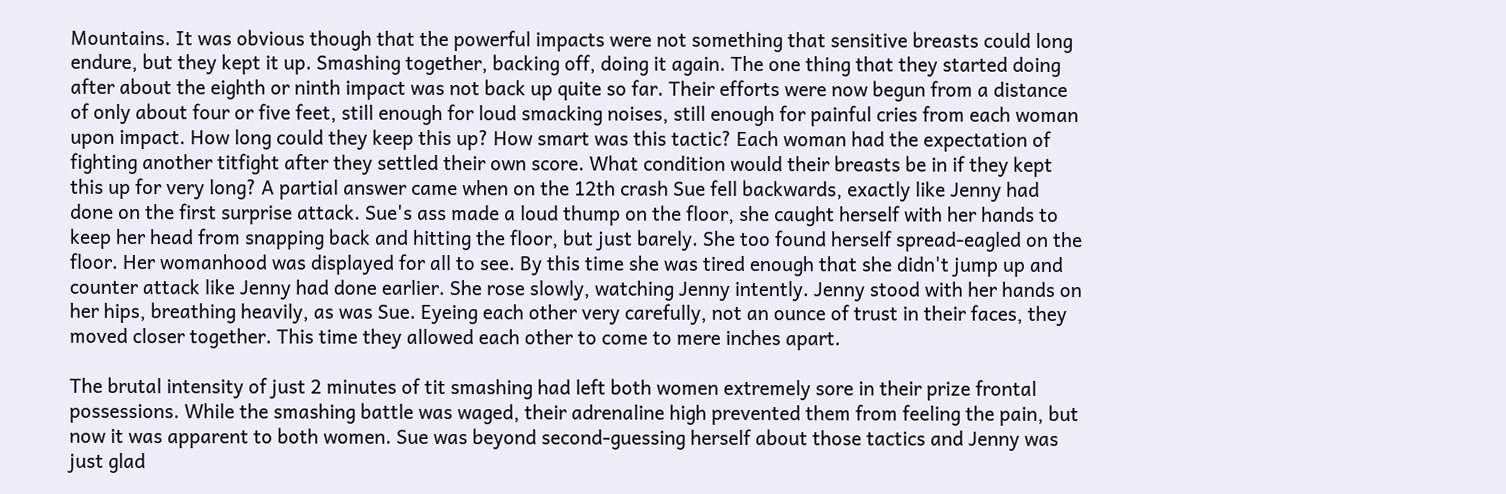Mountains. It was obvious though that the powerful impacts were not something that sensitive breasts could long endure, but they kept it up. Smashing together, backing off, doing it again. The one thing that they started doing after about the eighth or ninth impact was not back up quite so far. Their efforts were now begun from a distance of only about four or five feet, still enough for loud smacking noises, still enough for painful cries from each woman upon impact. How long could they keep this up? How smart was this tactic? Each woman had the expectation of fighting another titfight after they settled their own score. What condition would their breasts be in if they kept this up for very long? A partial answer came when on the 12th crash Sue fell backwards, exactly like Jenny had done on the first surprise attack. Sue's ass made a loud thump on the floor, she caught herself with her hands to keep her head from snapping back and hitting the floor, but just barely. She too found herself spread-eagled on the floor. Her womanhood was displayed for all to see. By this time she was tired enough that she didn't jump up and counter attack like Jenny had done earlier. She rose slowly, watching Jenny intently. Jenny stood with her hands on her hips, breathing heavily, as was Sue. Eyeing each other very carefully, not an ounce of trust in their faces, they moved closer together. This time they allowed each other to come to mere inches apart.

The brutal intensity of just 2 minutes of tit smashing had left both women extremely sore in their prize frontal possessions. While the smashing battle was waged, their adrenaline high prevented them from feeling the pain, but now it was apparent to both women. Sue was beyond second-guessing herself about those tactics and Jenny was just glad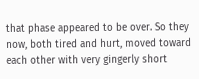that phase appeared to be over. So they now, both tired and hurt, moved toward each other with very gingerly short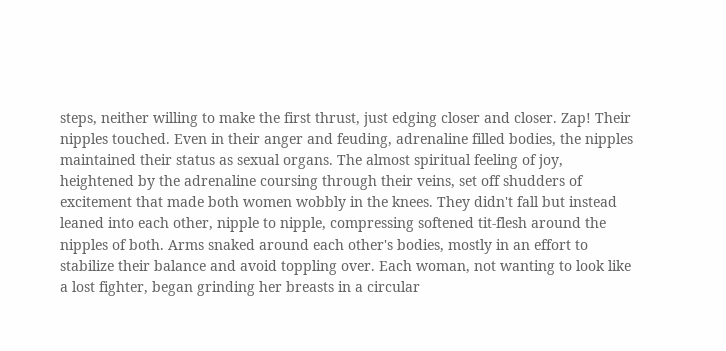steps, neither willing to make the first thrust, just edging closer and closer. Zap! Their nipples touched. Even in their anger and feuding, adrenaline filled bodies, the nipples maintained their status as sexual organs. The almost spiritual feeling of joy, heightened by the adrenaline coursing through their veins, set off shudders of excitement that made both women wobbly in the knees. They didn't fall but instead leaned into each other, nipple to nipple, compressing softened tit-flesh around the nipples of both. Arms snaked around each other's bodies, mostly in an effort to stabilize their balance and avoid toppling over. Each woman, not wanting to look like a lost fighter, began grinding her breasts in a circular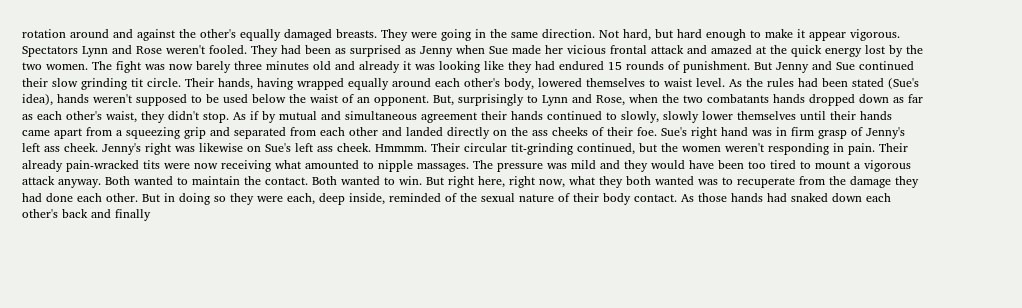rotation around and against the other's equally damaged breasts. They were going in the same direction. Not hard, but hard enough to make it appear vigorous. Spectators Lynn and Rose weren't fooled. They had been as surprised as Jenny when Sue made her vicious frontal attack and amazed at the quick energy lost by the two women. The fight was now barely three minutes old and already it was looking like they had endured 15 rounds of punishment. But Jenny and Sue continued their slow grinding tit circle. Their hands, having wrapped equally around each other's body, lowered themselves to waist level. As the rules had been stated (Sue's idea), hands weren't supposed to be used below the waist of an opponent. But, surprisingly to Lynn and Rose, when the two combatants hands dropped down as far as each other's waist, they didn't stop. As if by mutual and simultaneous agreement their hands continued to slowly, slowly lower themselves until their hands came apart from a squeezing grip and separated from each other and landed directly on the ass cheeks of their foe. Sue's right hand was in firm grasp of Jenny's left ass cheek. Jenny's right was likewise on Sue's left ass cheek. Hmmmm. Their circular tit-grinding continued, but the women weren't responding in pain. Their already pain-wracked tits were now receiving what amounted to nipple massages. The pressure was mild and they would have been too tired to mount a vigorous attack anyway. Both wanted to maintain the contact. Both wanted to win. But right here, right now, what they both wanted was to recuperate from the damage they had done each other. But in doing so they were each, deep inside, reminded of the sexual nature of their body contact. As those hands had snaked down each other's back and finally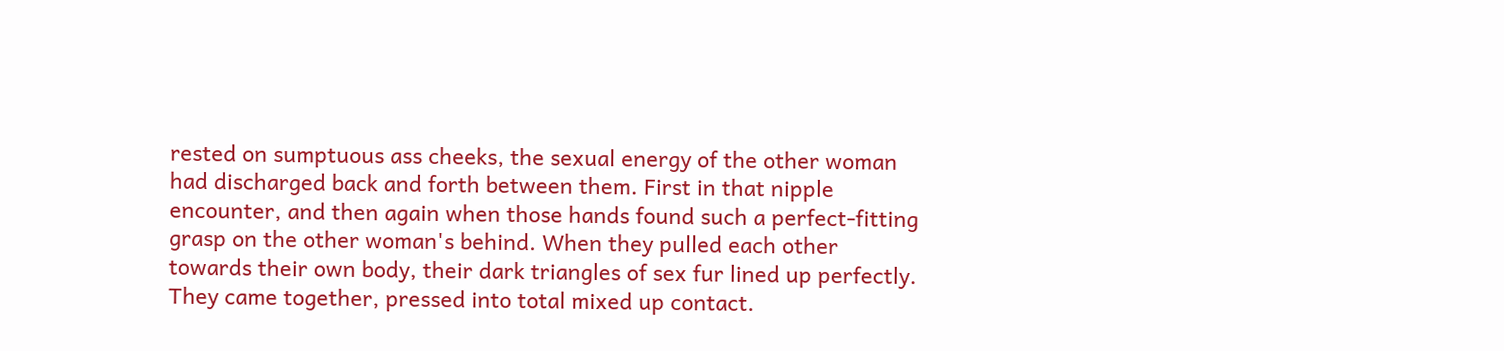rested on sumptuous ass cheeks, the sexual energy of the other woman had discharged back and forth between them. First in that nipple encounter, and then again when those hands found such a perfect-fitting grasp on the other woman's behind. When they pulled each other towards their own body, their dark triangles of sex fur lined up perfectly. They came together, pressed into total mixed up contact.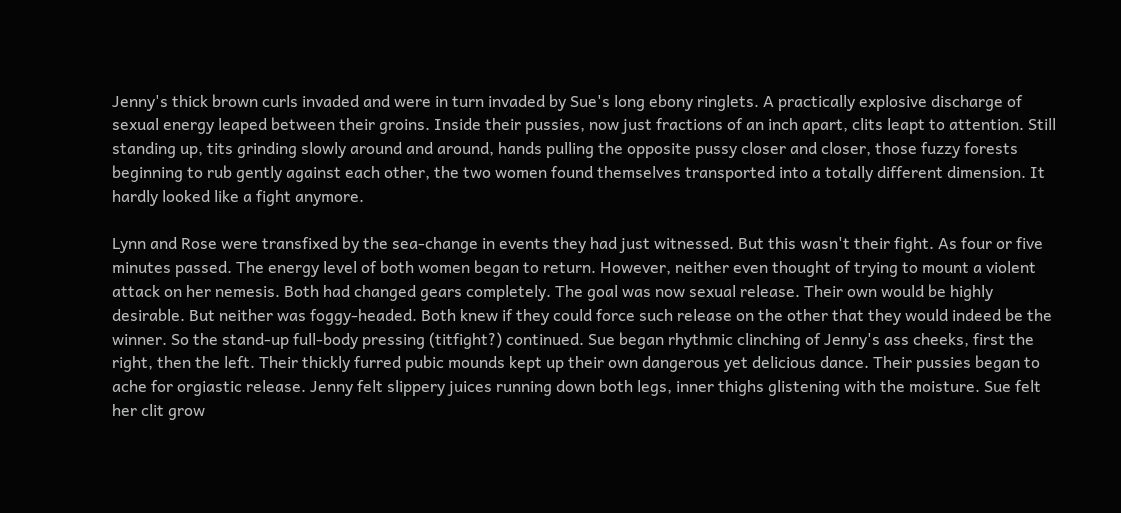Jenny's thick brown curls invaded and were in turn invaded by Sue's long ebony ringlets. A practically explosive discharge of sexual energy leaped between their groins. Inside their pussies, now just fractions of an inch apart, clits leapt to attention. Still standing up, tits grinding slowly around and around, hands pulling the opposite pussy closer and closer, those fuzzy forests beginning to rub gently against each other, the two women found themselves transported into a totally different dimension. It hardly looked like a fight anymore.

Lynn and Rose were transfixed by the sea-change in events they had just witnessed. But this wasn't their fight. As four or five minutes passed. The energy level of both women began to return. However, neither even thought of trying to mount a violent attack on her nemesis. Both had changed gears completely. The goal was now sexual release. Their own would be highly desirable. But neither was foggy-headed. Both knew if they could force such release on the other that they would indeed be the winner. So the stand-up full-body pressing (titfight?) continued. Sue began rhythmic clinching of Jenny's ass cheeks, first the right, then the left. Their thickly furred pubic mounds kept up their own dangerous yet delicious dance. Their pussies began to ache for orgiastic release. Jenny felt slippery juices running down both legs, inner thighs glistening with the moisture. Sue felt her clit grow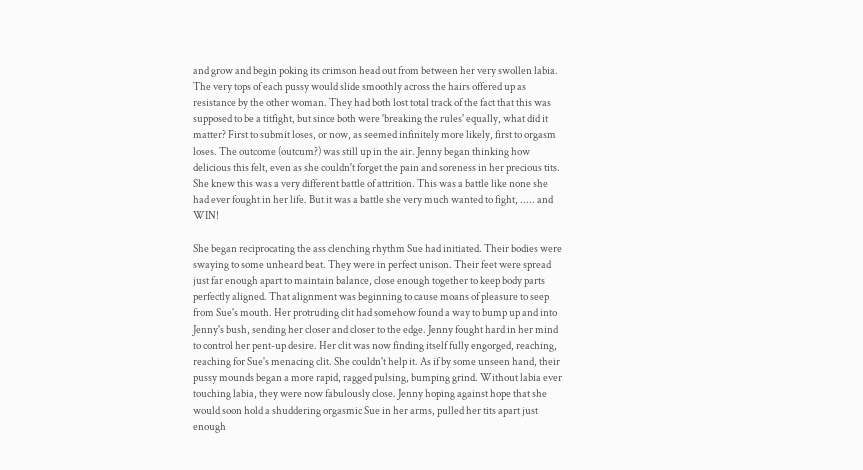and grow and begin poking its crimson head out from between her very swollen labia. The very tops of each pussy would slide smoothly across the hairs offered up as resistance by the other woman. They had both lost total track of the fact that this was supposed to be a titfight, but since both were 'breaking the rules' equally, what did it matter? First to submit loses, or now, as seemed infinitely more likely, first to orgasm loses. The outcome (outcum?) was still up in the air. Jenny began thinking how delicious this felt, even as she couldn't forget the pain and soreness in her precious tits. She knew this was a very different battle of attrition. This was a battle like none she had ever fought in her life. But it was a battle she very much wanted to fight, ..... and WIN!

She began reciprocating the ass clenching rhythm Sue had initiated. Their bodies were swaying to some unheard beat. They were in perfect unison. Their feet were spread just far enough apart to maintain balance, close enough together to keep body parts perfectly aligned. That alignment was beginning to cause moans of pleasure to seep from Sue's mouth. Her protruding clit had somehow found a way to bump up and into Jenny's bush, sending her closer and closer to the edge. Jenny fought hard in her mind to control her pent-up desire. Her clit was now finding itself fully engorged, reaching, reaching for Sue's menacing clit. She couldn't help it. As if by some unseen hand, their pussy mounds began a more rapid, ragged pulsing, bumping grind. Without labia ever touching labia, they were now fabulously close. Jenny hoping against hope that she would soon hold a shuddering orgasmic Sue in her arms, pulled her tits apart just enough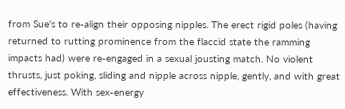from Sue's to re-align their opposing nipples. The erect rigid poles (having returned to rutting prominence from the flaccid state the ramming impacts had) were re-engaged in a sexual jousting match. No violent thrusts, just poking, sliding and nipple across nipple, gently, and with great effectiveness. With sex-energy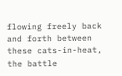flowing freely back and forth between these cats-in-heat, the battle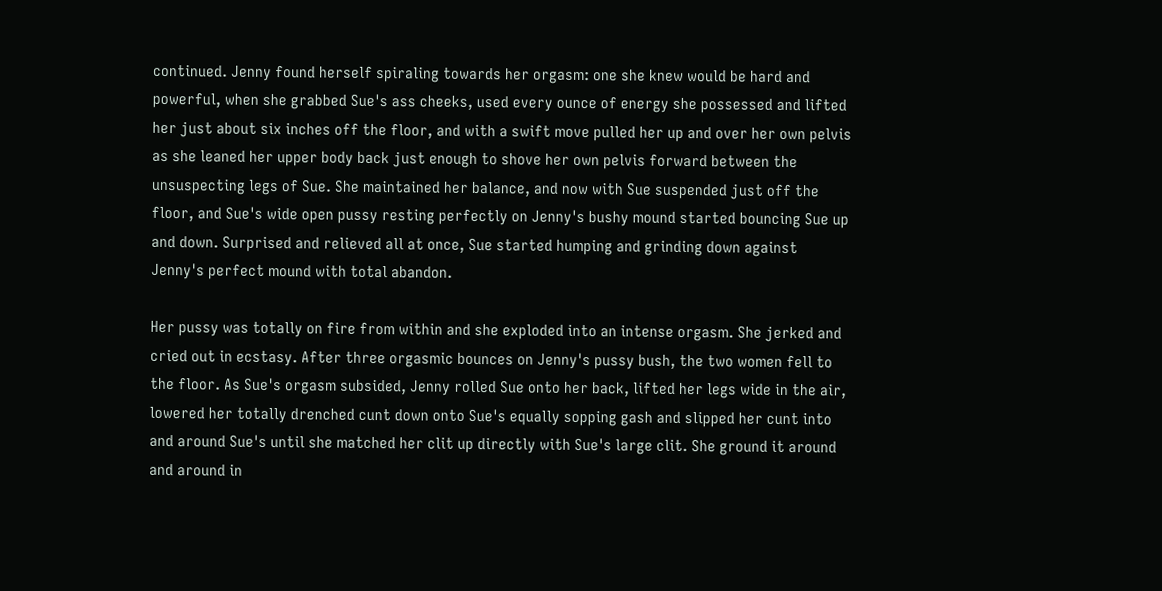continued. Jenny found herself spiraling towards her orgasm: one she knew would be hard and powerful, when she grabbed Sue's ass cheeks, used every ounce of energy she possessed and lifted her just about six inches off the floor, and with a swift move pulled her up and over her own pelvis as she leaned her upper body back just enough to shove her own pelvis forward between the unsuspecting legs of Sue. She maintained her balance, and now with Sue suspended just off the floor, and Sue's wide open pussy resting perfectly on Jenny's bushy mound started bouncing Sue up and down. Surprised and relieved all at once, Sue started humping and grinding down against Jenny's perfect mound with total abandon.

Her pussy was totally on fire from within and she exploded into an intense orgasm. She jerked and cried out in ecstasy. After three orgasmic bounces on Jenny's pussy bush, the two women fell to the floor. As Sue's orgasm subsided, Jenny rolled Sue onto her back, lifted her legs wide in the air, lowered her totally drenched cunt down onto Sue's equally sopping gash and slipped her cunt into and around Sue's until she matched her clit up directly with Sue's large clit. She ground it around and around in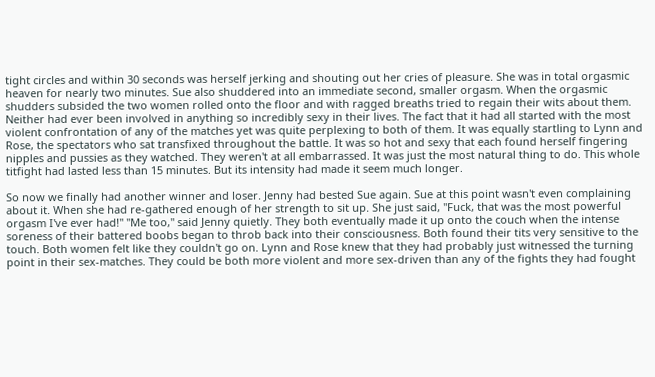tight circles and within 30 seconds was herself jerking and shouting out her cries of pleasure. She was in total orgasmic heaven for nearly two minutes. Sue also shuddered into an immediate second, smaller orgasm. When the orgasmic shudders subsided the two women rolled onto the floor and with ragged breaths tried to regain their wits about them. Neither had ever been involved in anything so incredibly sexy in their lives. The fact that it had all started with the most violent confrontation of any of the matches yet was quite perplexing to both of them. It was equally startling to Lynn and Rose, the spectators who sat transfixed throughout the battle. It was so hot and sexy that each found herself fingering nipples and pussies as they watched. They weren't at all embarrassed. It was just the most natural thing to do. This whole titfight had lasted less than 15 minutes. But its intensity had made it seem much longer.

So now we finally had another winner and loser. Jenny had bested Sue again. Sue at this point wasn't even complaining about it. When she had re-gathered enough of her strength to sit up. She just said, "Fuck, that was the most powerful orgasm I've ever had!" "Me too," said Jenny quietly. They both eventually made it up onto the couch when the intense soreness of their battered boobs began to throb back into their consciousness. Both found their tits very sensitive to the touch. Both women felt like they couldn't go on. Lynn and Rose knew that they had probably just witnessed the turning point in their sex-matches. They could be both more violent and more sex-driven than any of the fights they had fought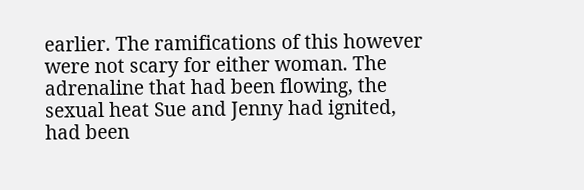earlier. The ramifications of this however were not scary for either woman. The adrenaline that had been flowing, the sexual heat Sue and Jenny had ignited, had been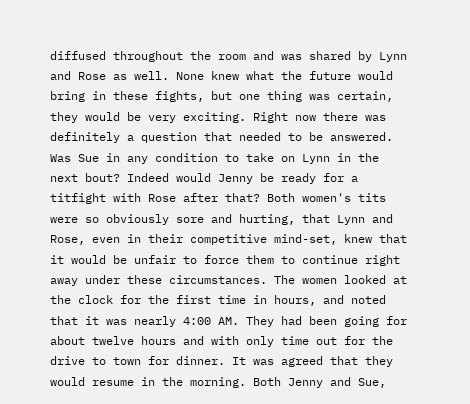diffused throughout the room and was shared by Lynn and Rose as well. None knew what the future would bring in these fights, but one thing was certain, they would be very exciting. Right now there was definitely a question that needed to be answered. Was Sue in any condition to take on Lynn in the next bout? Indeed would Jenny be ready for a titfight with Rose after that? Both women's tits were so obviously sore and hurting, that Lynn and Rose, even in their competitive mind-set, knew that it would be unfair to force them to continue right away under these circumstances. The women looked at the clock for the first time in hours, and noted that it was nearly 4:00 AM. They had been going for about twelve hours and with only time out for the drive to town for dinner. It was agreed that they would resume in the morning. Both Jenny and Sue,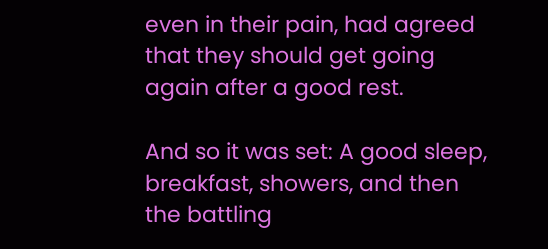even in their pain, had agreed that they should get going again after a good rest.

And so it was set: A good sleep, breakfast, showers, and then the battling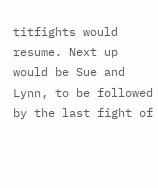titfights would resume. Next up would be Sue and Lynn, to be followed by the last fight of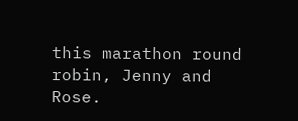this marathon round robin, Jenny and Rose.